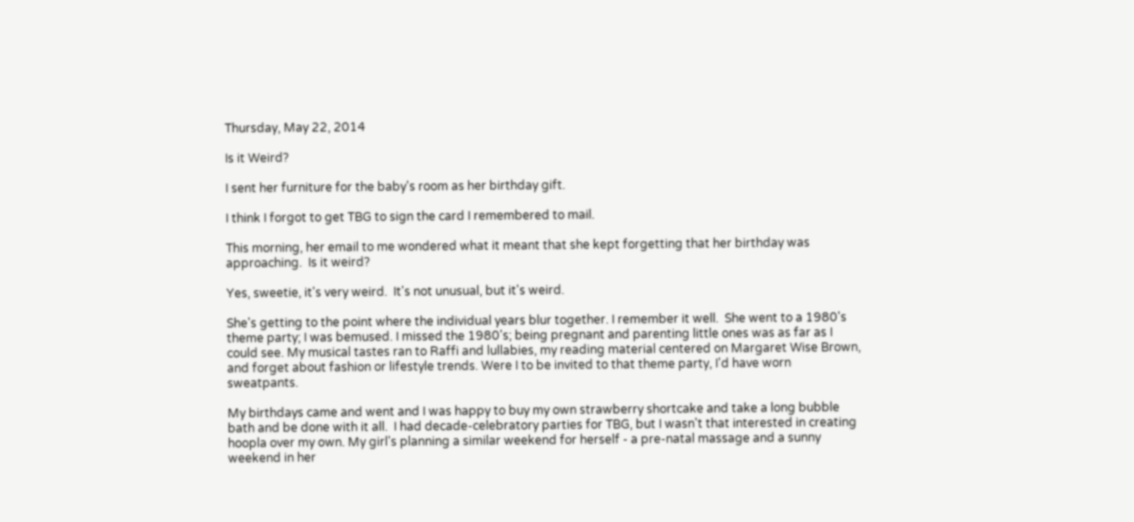Thursday, May 22, 2014

Is it Weird?

I sent her furniture for the baby's room as her birthday gift.

I think I forgot to get TBG to sign the card I remembered to mail.

This morning, her email to me wondered what it meant that she kept forgetting that her birthday was approaching.  Is it weird?

Yes, sweetie, it's very weird.  It's not unusual, but it's weird.

She's getting to the point where the individual years blur together. I remember it well.  She went to a 1980's theme party; I was bemused. I missed the 1980's; being pregnant and parenting little ones was as far as I could see. My musical tastes ran to Raffi and lullabies, my reading material centered on Margaret Wise Brown, and forget about fashion or lifestyle trends. Were I to be invited to that theme party, I'd have worn sweatpants.

My birthdays came and went and I was happy to buy my own strawberry shortcake and take a long bubble bath and be done with it all.  I had decade-celebratory parties for TBG, but I wasn't that interested in creating hoopla over my own. My girl's planning a similar weekend for herself - a pre-natal massage and a sunny weekend in her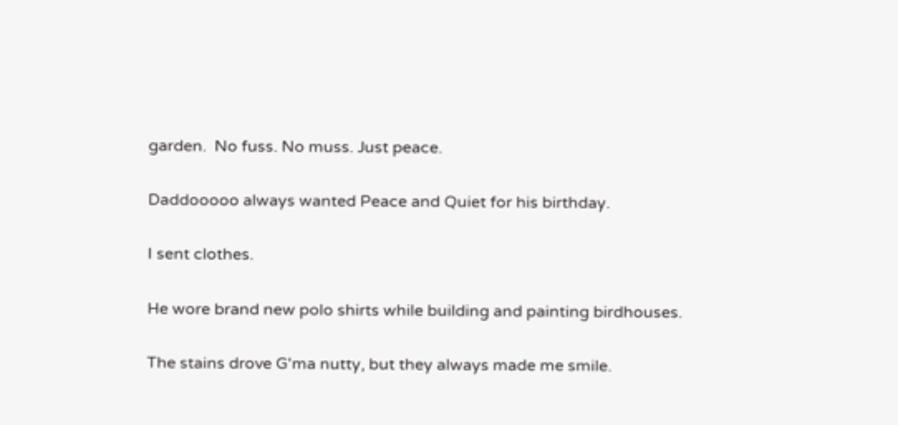garden.  No fuss. No muss. Just peace.

Daddooooo always wanted Peace and Quiet for his birthday.

I sent clothes.

He wore brand new polo shirts while building and painting birdhouses.

The stains drove G'ma nutty, but they always made me smile.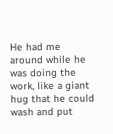He had me around while he was doing the work, like a giant hug that he could wash and put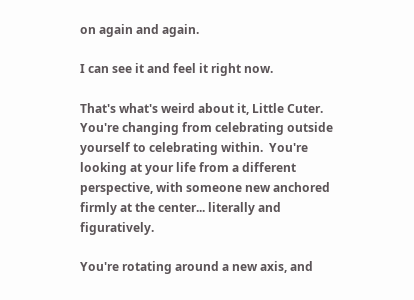on again and again.

I can see it and feel it right now.

That's what's weird about it, Little Cuter.  You're changing from celebrating outside yourself to celebrating within.  You're looking at your life from a different perspective, with someone new anchored firmly at the center... literally and figuratively.

You're rotating around a new axis, and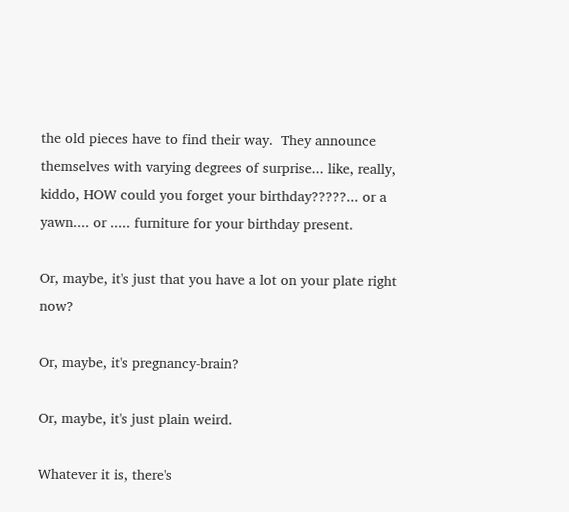the old pieces have to find their way.  They announce themselves with varying degrees of surprise... like, really, kiddo, HOW could you forget your birthday?????... or a yawn.... or ..... furniture for your birthday present.

Or, maybe, it's just that you have a lot on your plate right now?

Or, maybe, it's pregnancy-brain?

Or, maybe, it's just plain weird.

Whatever it is, there's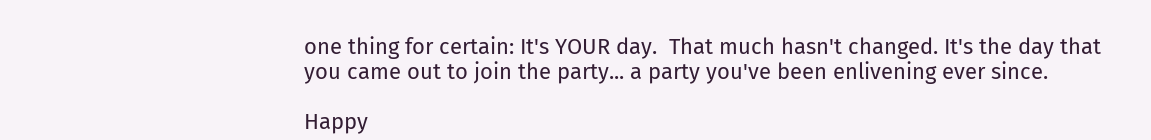one thing for certain: It's YOUR day.  That much hasn't changed. It's the day that you came out to join the party... a party you've been enlivening ever since.

Happy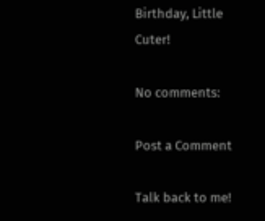Birthday, Little Cuter!

No comments:

Post a Comment

Talk back to me!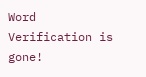Word Verification is gone!